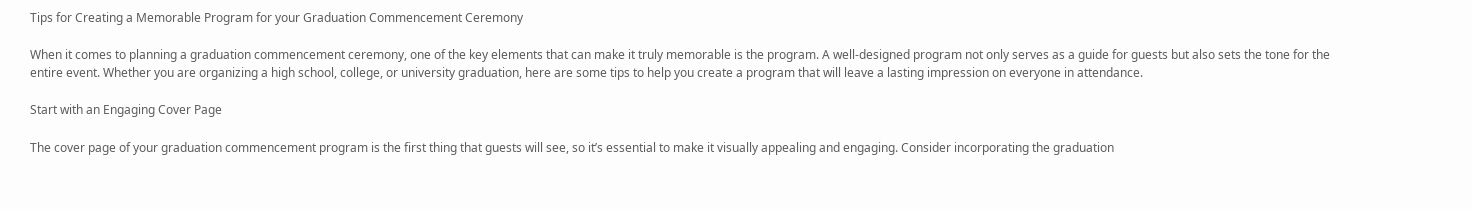Tips for Creating a Memorable Program for your Graduation Commencement Ceremony

When it comes to planning a graduation commencement ceremony, one of the key elements that can make it truly memorable is the program. A well-designed program not only serves as a guide for guests but also sets the tone for the entire event. Whether you are organizing a high school, college, or university graduation, here are some tips to help you create a program that will leave a lasting impression on everyone in attendance.

Start with an Engaging Cover Page

The cover page of your graduation commencement program is the first thing that guests will see, so it’s essential to make it visually appealing and engaging. Consider incorporating the graduation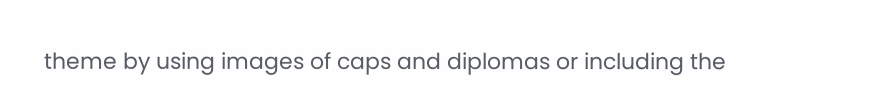theme by using images of caps and diplomas or including the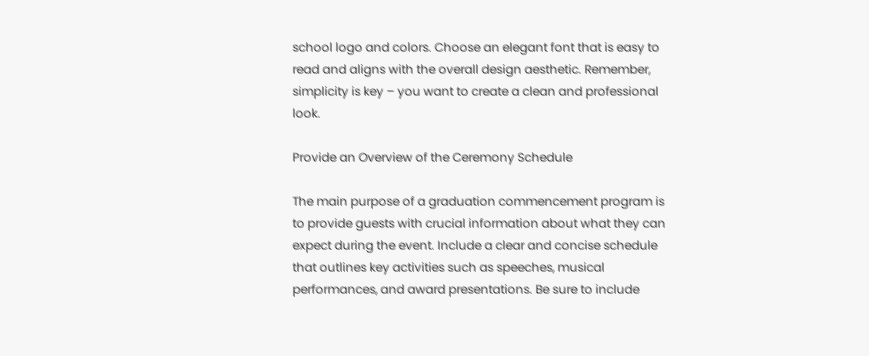school logo and colors. Choose an elegant font that is easy to read and aligns with the overall design aesthetic. Remember, simplicity is key – you want to create a clean and professional look.

Provide an Overview of the Ceremony Schedule

The main purpose of a graduation commencement program is to provide guests with crucial information about what they can expect during the event. Include a clear and concise schedule that outlines key activities such as speeches, musical performances, and award presentations. Be sure to include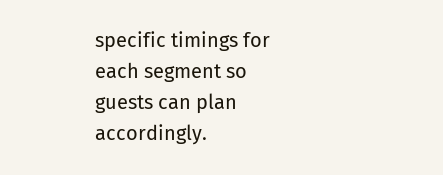specific timings for each segment so guests can plan accordingly.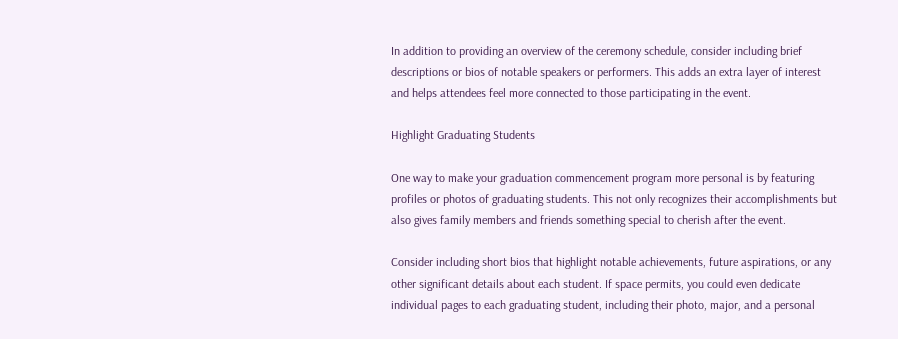In addition to providing an overview of the ceremony schedule, consider including brief descriptions or bios of notable speakers or performers. This adds an extra layer of interest and helps attendees feel more connected to those participating in the event.

Highlight Graduating Students

One way to make your graduation commencement program more personal is by featuring profiles or photos of graduating students. This not only recognizes their accomplishments but also gives family members and friends something special to cherish after the event.

Consider including short bios that highlight notable achievements, future aspirations, or any other significant details about each student. If space permits, you could even dedicate individual pages to each graduating student, including their photo, major, and a personal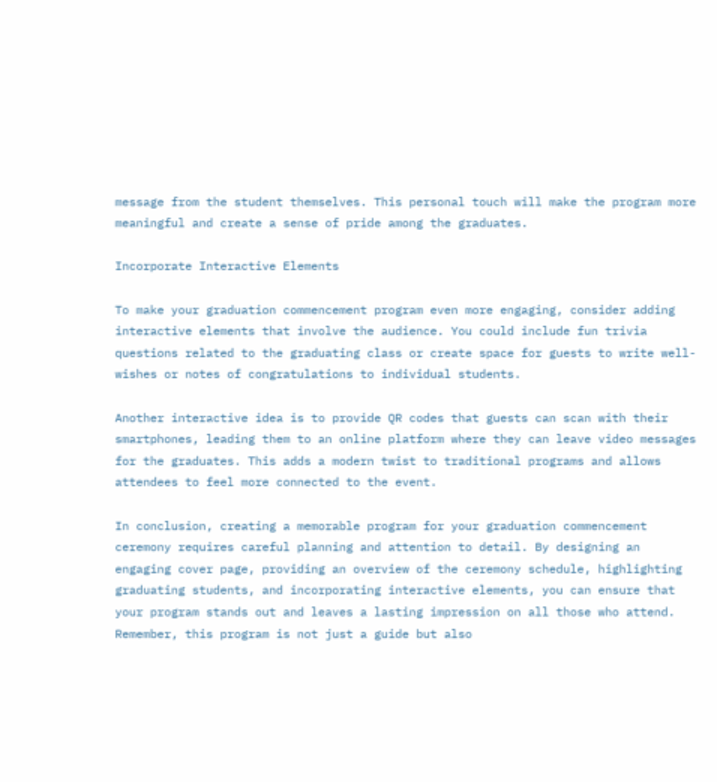message from the student themselves. This personal touch will make the program more meaningful and create a sense of pride among the graduates.

Incorporate Interactive Elements

To make your graduation commencement program even more engaging, consider adding interactive elements that involve the audience. You could include fun trivia questions related to the graduating class or create space for guests to write well-wishes or notes of congratulations to individual students.

Another interactive idea is to provide QR codes that guests can scan with their smartphones, leading them to an online platform where they can leave video messages for the graduates. This adds a modern twist to traditional programs and allows attendees to feel more connected to the event.

In conclusion, creating a memorable program for your graduation commencement ceremony requires careful planning and attention to detail. By designing an engaging cover page, providing an overview of the ceremony schedule, highlighting graduating students, and incorporating interactive elements, you can ensure that your program stands out and leaves a lasting impression on all those who attend. Remember, this program is not just a guide but also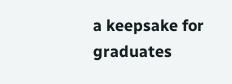a keepsake for graduates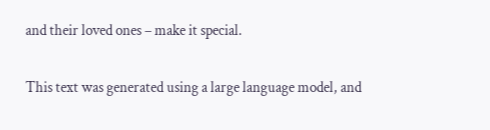and their loved ones – make it special.

This text was generated using a large language model, and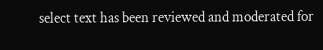select text has been reviewed and moderated for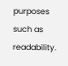purposes such as readability.